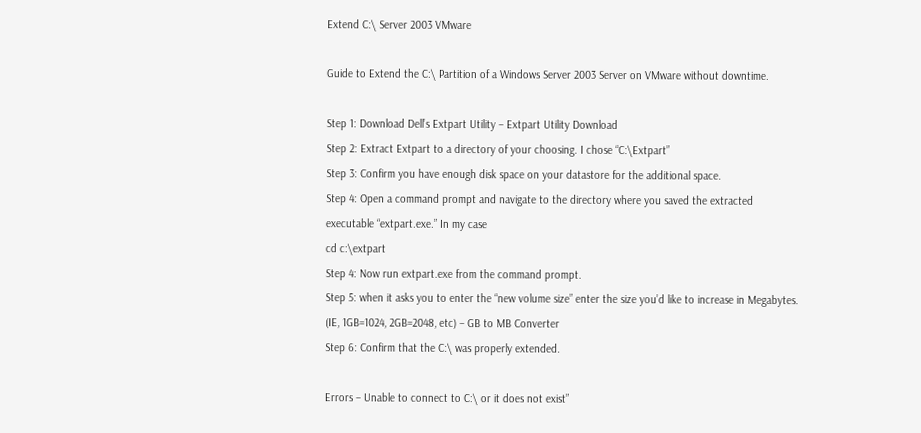Extend C:\ Server 2003 VMware

Guide to Extend the C:\ Partition of a Windows Server 2003 Server on VMware without downtime.

Step 1: Download Dell’s Extpart Utility – Extpart Utility Download
Step 2: Extract Extpart to a directory of your choosing. I chose “C:\Extpart”
Step 3: Confirm you have enough disk space on your datastore for the additional space.
Step 4: Open a command prompt and navigate to the directory where you saved the extracted executable “extpart.exe.” In my case
cd c:\extpart
Step 4: Now run extpart.exe from the command prompt.
Step 5: when it asks you to enter the “new volume size” enter the size you’d like to increase in Megabytes. (IE, 1GB=1024, 2GB=2048, etc) – GB to MB Converter
Step 6: Confirm that the C:\ was properly extended.

Errors – Unable to connect to C:\ or it does not exist”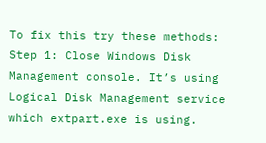To fix this try these methods:
Step 1: Close Windows Disk Management console. It’s using Logical Disk Management service which extpart.exe is using.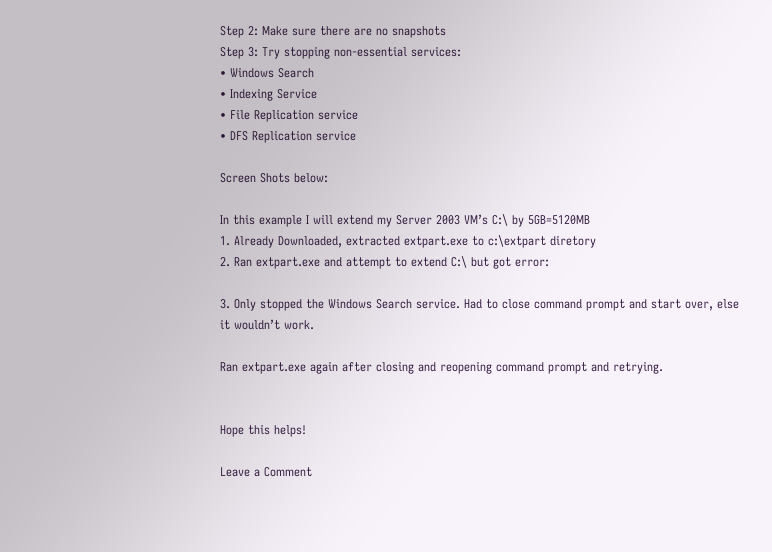Step 2: Make sure there are no snapshots
Step 3: Try stopping non-essential services:
• Windows Search
• Indexing Service
• File Replication service
• DFS Replication service

Screen Shots below:

In this example I will extend my Server 2003 VM’s C:\ by 5GB=5120MB
1. Already Downloaded, extracted extpart.exe to c:\extpart diretory
2. Ran extpart.exe and attempt to extend C:\ but got error:

3. Only stopped the Windows Search service. Had to close command prompt and start over, else it wouldn’t work.

Ran extpart.exe again after closing and reopening command prompt and retrying.


Hope this helps!

Leave a Comment